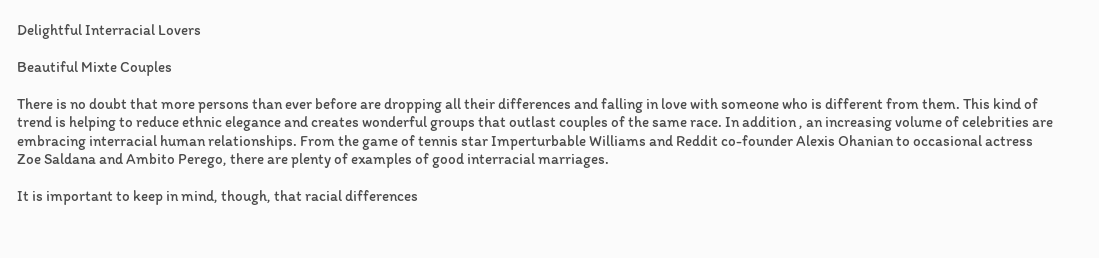Delightful Interracial Lovers

Beautiful Mixte Couples

There is no doubt that more persons than ever before are dropping all their differences and falling in love with someone who is different from them. This kind of trend is helping to reduce ethnic elegance and creates wonderful groups that outlast couples of the same race. In addition , an increasing volume of celebrities are embracing interracial human relationships. From the game of tennis star Imperturbable Williams and Reddit co-founder Alexis Ohanian to occasional actress Zoe Saldana and Ambito Perego, there are plenty of examples of good interracial marriages.

It is important to keep in mind, though, that racial differences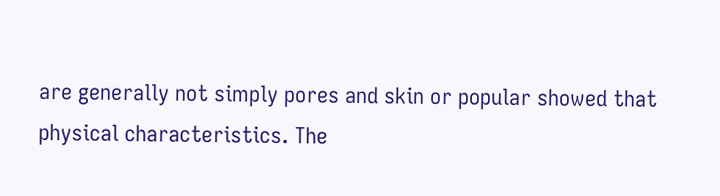are generally not simply pores and skin or popular showed that physical characteristics. The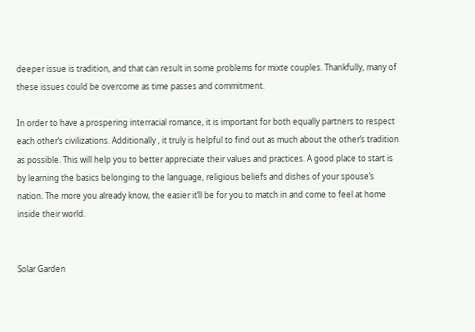deeper issue is tradition, and that can result in some problems for mixte couples. Thankfully, many of these issues could be overcome as time passes and commitment.

In order to have a prospering interracial romance, it is important for both equally partners to respect each other’s civilizations. Additionally , it truly is helpful to find out as much about the other’s tradition as possible. This will help you to better appreciate their values and practices. A good place to start is by learning the basics belonging to the language, religious beliefs and dishes of your spouse’s nation. The more you already know, the easier it’ll be for you to match in and come to feel at home inside their world.


Solar Garden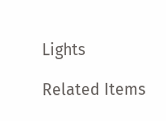Lights

Related Items